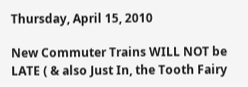Thursday, April 15, 2010

New Commuter Trains WILL NOT be LATE ( & also Just In, the Tooth Fairy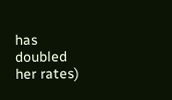has doubled her rates)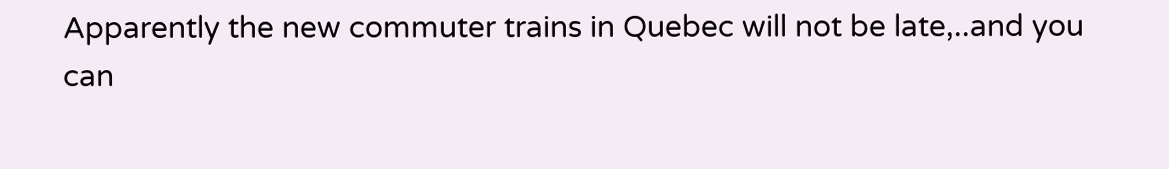Apparently the new commuter trains in Quebec will not be late,..and you can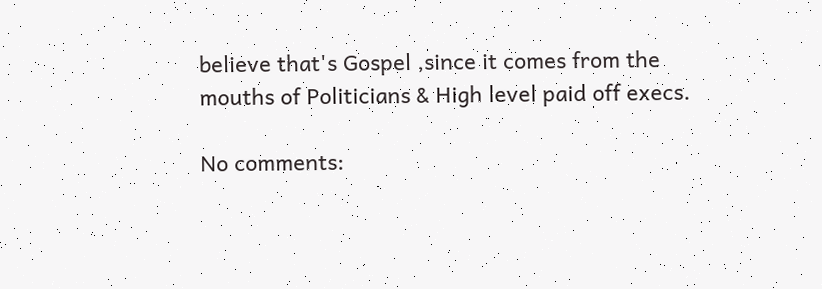believe that's Gospel ,since it comes from the mouths of Politicians & High level paid off execs.

No comments: